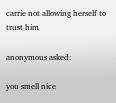carrie not allowing herself to trust him

anonymous asked:

you smell nice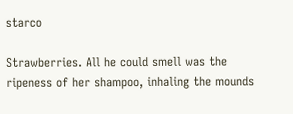starco

Strawberries. All he could smell was the ripeness of her shampoo, inhaling the mounds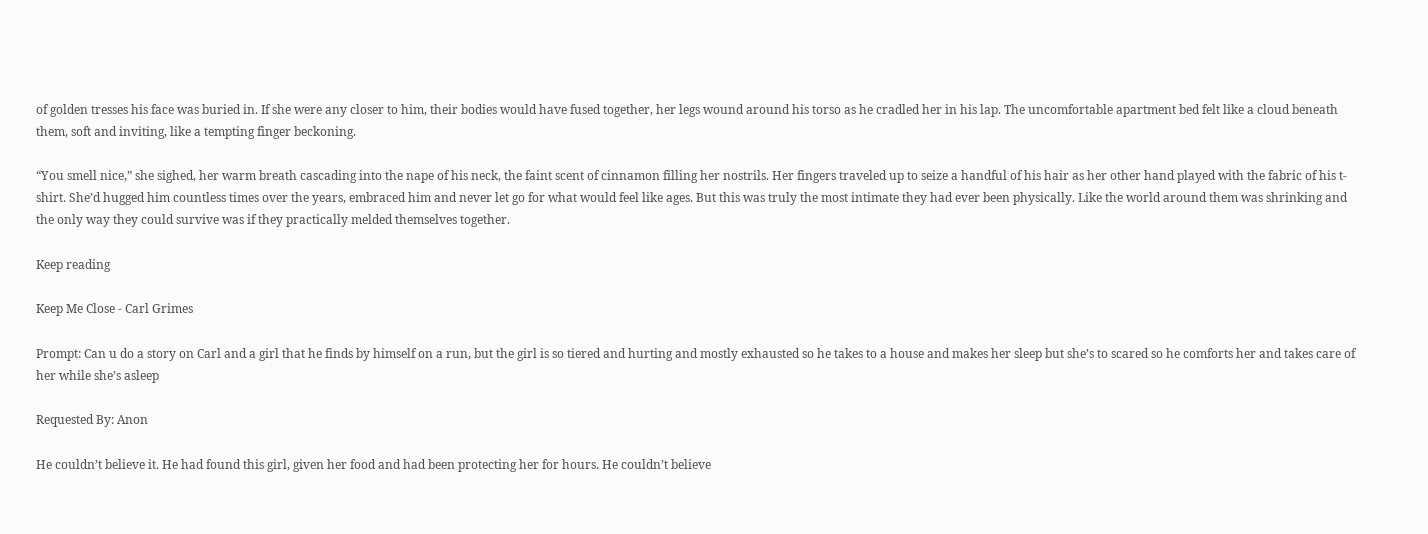of golden tresses his face was buried in. If she were any closer to him, their bodies would have fused together, her legs wound around his torso as he cradled her in his lap. The uncomfortable apartment bed felt like a cloud beneath them, soft and inviting, like a tempting finger beckoning.

“You smell nice,” she sighed, her warm breath cascading into the nape of his neck, the faint scent of cinnamon filling her nostrils. Her fingers traveled up to seize a handful of his hair as her other hand played with the fabric of his t-shirt. She’d hugged him countless times over the years, embraced him and never let go for what would feel like ages. But this was truly the most intimate they had ever been physically. Like the world around them was shrinking and the only way they could survive was if they practically melded themselves together.

Keep reading

Keep Me Close - Carl Grimes

Prompt: Can u do a story on Carl and a girl that he finds by himself on a run, but the girl is so tiered and hurting and mostly exhausted so he takes to a house and makes her sleep but she’s to scared so he comforts her and takes care of her while she’s asleep

Requested By: Anon

He couldn’t believe it. He had found this girl, given her food and had been protecting her for hours. He couldn’t believe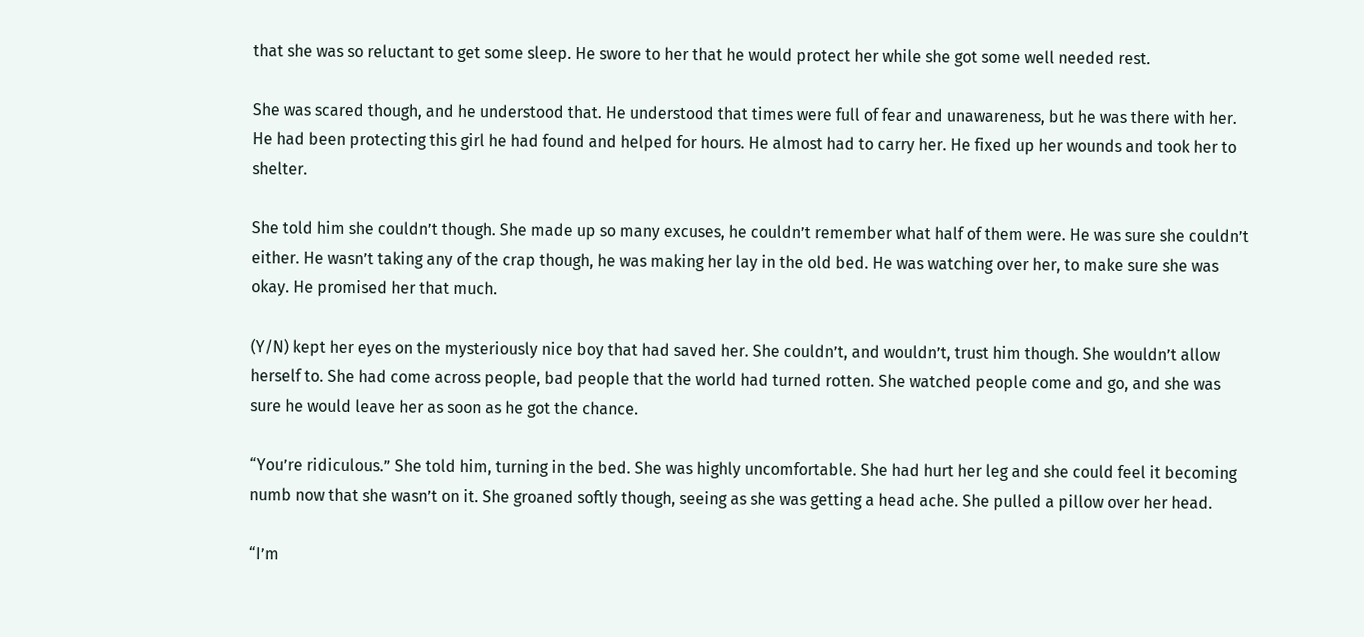that she was so reluctant to get some sleep. He swore to her that he would protect her while she got some well needed rest.

She was scared though, and he understood that. He understood that times were full of fear and unawareness, but he was there with her. He had been protecting this girl he had found and helped for hours. He almost had to carry her. He fixed up her wounds and took her to shelter.

She told him she couldn’t though. She made up so many excuses, he couldn’t remember what half of them were. He was sure she couldn’t either. He wasn’t taking any of the crap though, he was making her lay in the old bed. He was watching over her, to make sure she was okay. He promised her that much.

(Y/N) kept her eyes on the mysteriously nice boy that had saved her. She couldn’t, and wouldn’t, trust him though. She wouldn’t allow herself to. She had come across people, bad people that the world had turned rotten. She watched people come and go, and she was sure he would leave her as soon as he got the chance.

“You’re ridiculous.” She told him, turning in the bed. She was highly uncomfortable. She had hurt her leg and she could feel it becoming numb now that she wasn’t on it. She groaned softly though, seeing as she was getting a head ache. She pulled a pillow over her head.

“I’m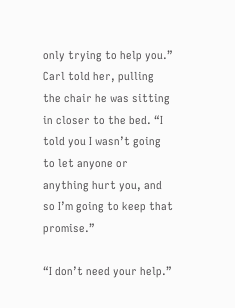only trying to help you.” Carl told her, pulling the chair he was sitting in closer to the bed. “I told you I wasn’t going to let anyone or anything hurt you, and so I’m going to keep that promise.”

“I don’t need your help.”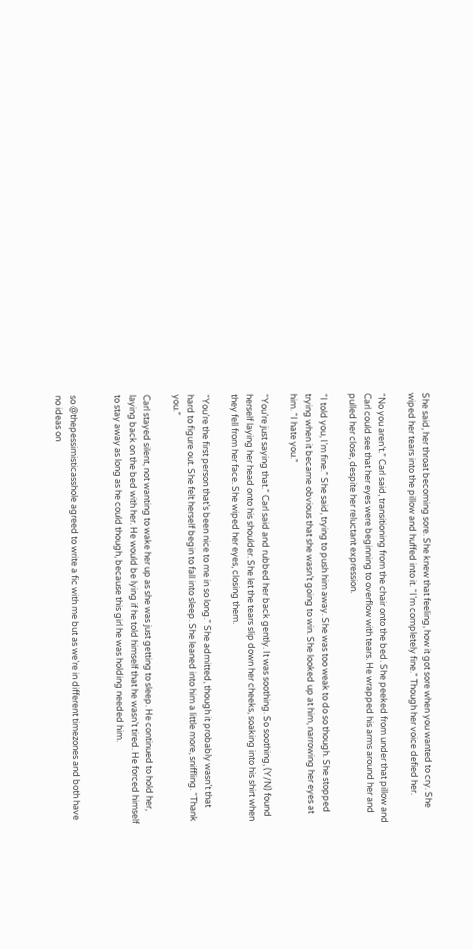She said, her throat becoming sore. She knew that feeling, how it got sore when you wanted to cry. She wiped her tears into the pillow and huffed into it. “I’m completely fine.” Though her voice defied her.

“No you aren’t.” Carl said, transitioning from the chair onto the bed. She peeked from under that pillow and Carl could see that her eyes were beginning to overflow with tears. He wrapped his arms around her and pulled her close, despite her reluctant expression.

“I told you, I’m fine.” She said, trying to push him away. She was too weak to do so though. She stopped trying when it became obvious that she wasn’t going to win. She looked up at him, narrowing her eyes at him. “I hate you.”

“You’re just saying that.” Carl said and rubbed her back gently. It was soothing. So soothing, (Y/N) found herself laying her head onto his shoulder. She let the tears slip down her cheeks, soaking into his shirt when they fell from her face. She wiped her eyes, closing them.

“You’re the first person that’s been nice to me in so long.” She admitted, though it probably wasn’t that hard to figure out. She felt herself begin to fall into sleep. She leaned into him a little more, sniffling. “Thank you.”

Carl stayed silent, not wanting to wake her up as she was just getting to sleep. He continued to hold her, laying back on the bed with her. He would be lying if he told himself that he wasn’t tired. He forced himself to stay away as long as he could though, because this girl he was holding needed him.


so @thepessimisticasshole agreed to write a fic with me but as we’re in different timezones and both have no ideas on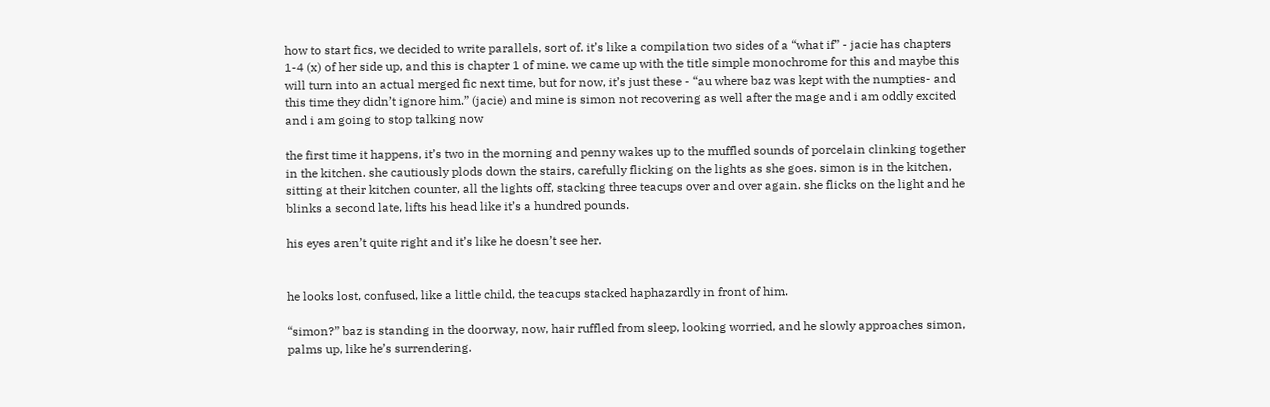how to start fics, we decided to write parallels, sort of. it’s like a compilation two sides of a “what if” - jacie has chapters 1-4 (x) of her side up, and this is chapter 1 of mine. we came up with the title simple monochrome for this and maybe this will turn into an actual merged fic next time, but for now, it’s just these - “au where baz was kept with the numpties- and this time they didn’t ignore him.” (jacie) and mine is simon not recovering as well after the mage and i am oddly excited and i am going to stop talking now

the first time it happens, it’s two in the morning and penny wakes up to the muffled sounds of porcelain clinking together in the kitchen. she cautiously plods down the stairs, carefully flicking on the lights as she goes. simon is in the kitchen, sitting at their kitchen counter, all the lights off, stacking three teacups over and over again. she flicks on the light and he blinks a second late, lifts his head like it’s a hundred pounds.

his eyes aren’t quite right and it’s like he doesn’t see her.


he looks lost, confused, like a little child, the teacups stacked haphazardly in front of him.

“simon?” baz is standing in the doorway, now, hair ruffled from sleep, looking worried, and he slowly approaches simon, palms up, like he’s surrendering.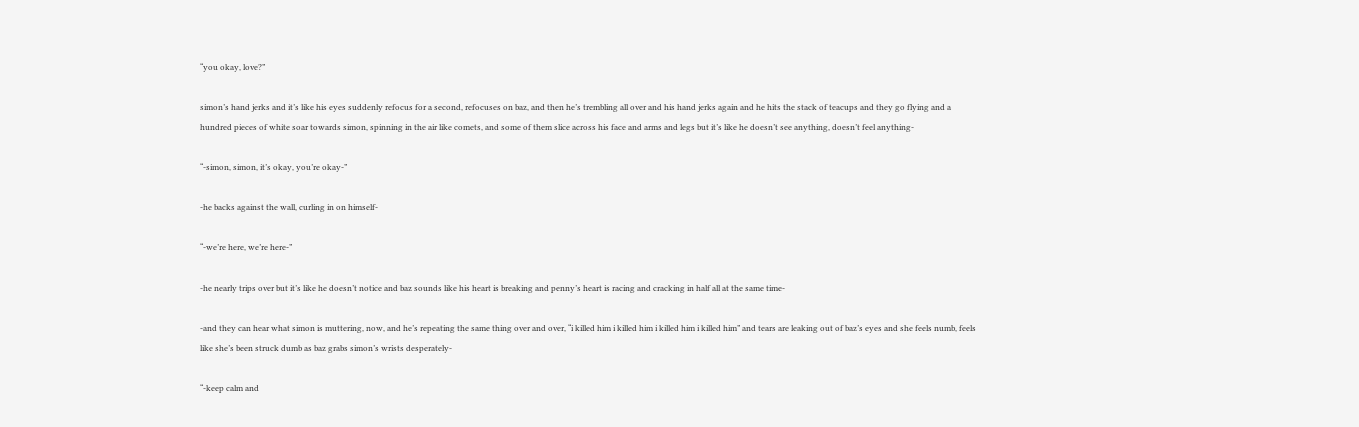“you okay, love?”

simon’s hand jerks and it’s like his eyes suddenly refocus for a second, refocuses on baz, and then he’s trembling all over and his hand jerks again and he hits the stack of teacups and they go flying and a hundred pieces of white soar towards simon, spinning in the air like comets, and some of them slice across his face and arms and legs but it’s like he doesn’t see anything, doesn’t feel anything-

“-simon, simon, it’s okay, you’re okay-”

-he backs against the wall, curling in on himself-

“-we’re here, we’re here-”

-he nearly trips over but it’s like he doesn’t notice and baz sounds like his heart is breaking and penny’s heart is racing and cracking in half all at the same time-

-and they can hear what simon is muttering, now, and he’s repeating the same thing over and over, “i killed him i killed him i killed him i killed him” and tears are leaking out of baz’s eyes and she feels numb, feels like she’s been struck dumb as baz grabs simon’s wrists desperately-

“-keep calm and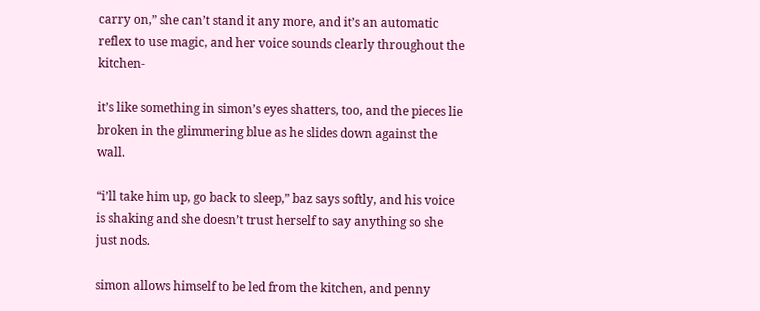carry on,” she can’t stand it any more, and it’s an automatic reflex to use magic, and her voice sounds clearly throughout the kitchen-

it’s like something in simon’s eyes shatters, too, and the pieces lie broken in the glimmering blue as he slides down against the wall.

“i’ll take him up, go back to sleep,” baz says softly, and his voice is shaking and she doesn’t trust herself to say anything so she just nods.

simon allows himself to be led from the kitchen, and penny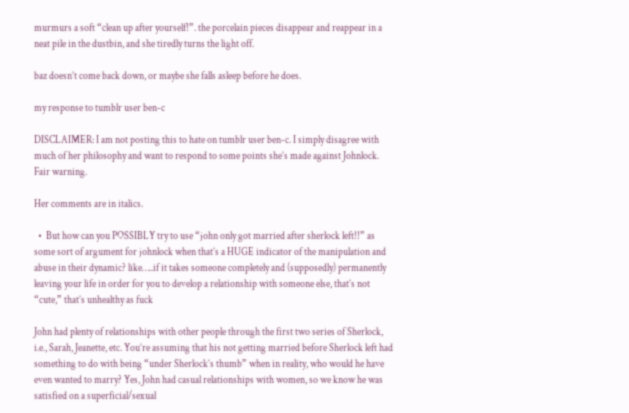murmurs a soft “clean up after yourself!”. the porcelain pieces disappear and reappear in a neat pile in the dustbin, and she tiredly turns the light off.

baz doesn’t come back down, or maybe she falls asleep before he does.

my response to tumblr user ben-c

DISCLAIMER: I am not posting this to hate on tumblr user ben-c. I simply disagree with much of her philosophy and want to respond to some points she’s made against Johnlock. Fair warning.

Her comments are in italics.

  •  But how can you POSSIBLY try to use “john only got married after sherlock left!!” as some sort of argument for johnlock when that’s a HUGE indicator of the manipulation and abuse in their dynamic? like…..if it takes someone completely and (supposedly) permanently leaving your life in order for you to develop a relationship with someone else, that’s not “cute,” that’s unhealthy as fuck

John had plenty of relationships with other people through the first two series of Sherlock, i.e., Sarah, Jeanette, etc. You’re assuming that his not getting married before Sherlock left had something to do with being “under Sherlock’s thumb” when in reality, who would he have even wanted to marry? Yes, John had casual relationships with women, so we know he was satisfied on a superficial/sexual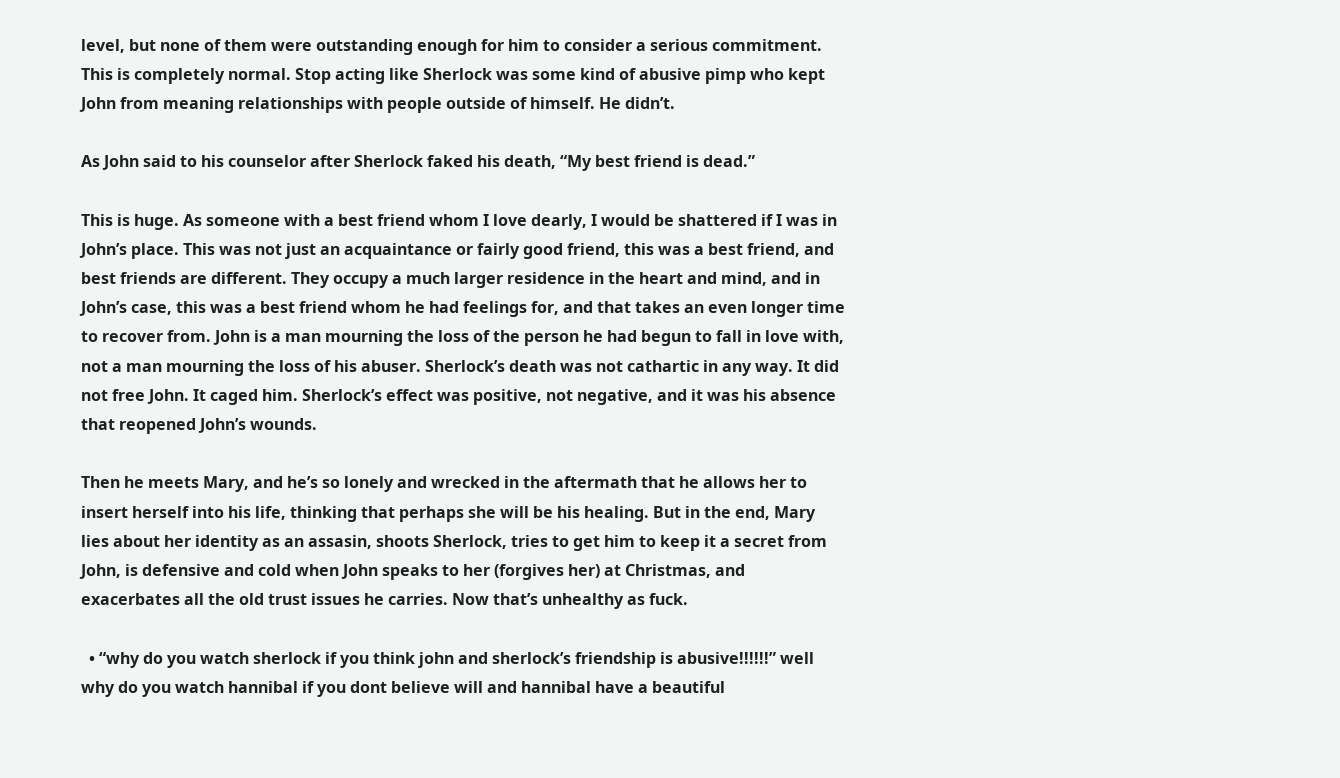level, but none of them were outstanding enough for him to consider a serious commitment. This is completely normal. Stop acting like Sherlock was some kind of abusive pimp who kept John from meaning relationships with people outside of himself. He didn’t.

As John said to his counselor after Sherlock faked his death, “My best friend is dead.”

This is huge. As someone with a best friend whom I love dearly, I would be shattered if I was in John’s place. This was not just an acquaintance or fairly good friend, this was a best friend, and best friends are different. They occupy a much larger residence in the heart and mind, and in John’s case, this was a best friend whom he had feelings for, and that takes an even longer time to recover from. John is a man mourning the loss of the person he had begun to fall in love with, not a man mourning the loss of his abuser. Sherlock’s death was not cathartic in any way. It did not free John. It caged him. Sherlock’s effect was positive, not negative, and it was his absence that reopened John’s wounds.

Then he meets Mary, and he’s so lonely and wrecked in the aftermath that he allows her to insert herself into his life, thinking that perhaps she will be his healing. But in the end, Mary lies about her identity as an assasin, shoots Sherlock, tries to get him to keep it a secret from John, is defensive and cold when John speaks to her (forgives her) at Christmas, and exacerbates all the old trust issues he carries. Now that’s unhealthy as fuck.

  • “why do you watch sherlock if you think john and sherlock’s friendship is abusive!!!!!!” well why do you watch hannibal if you dont believe will and hannibal have a beautiful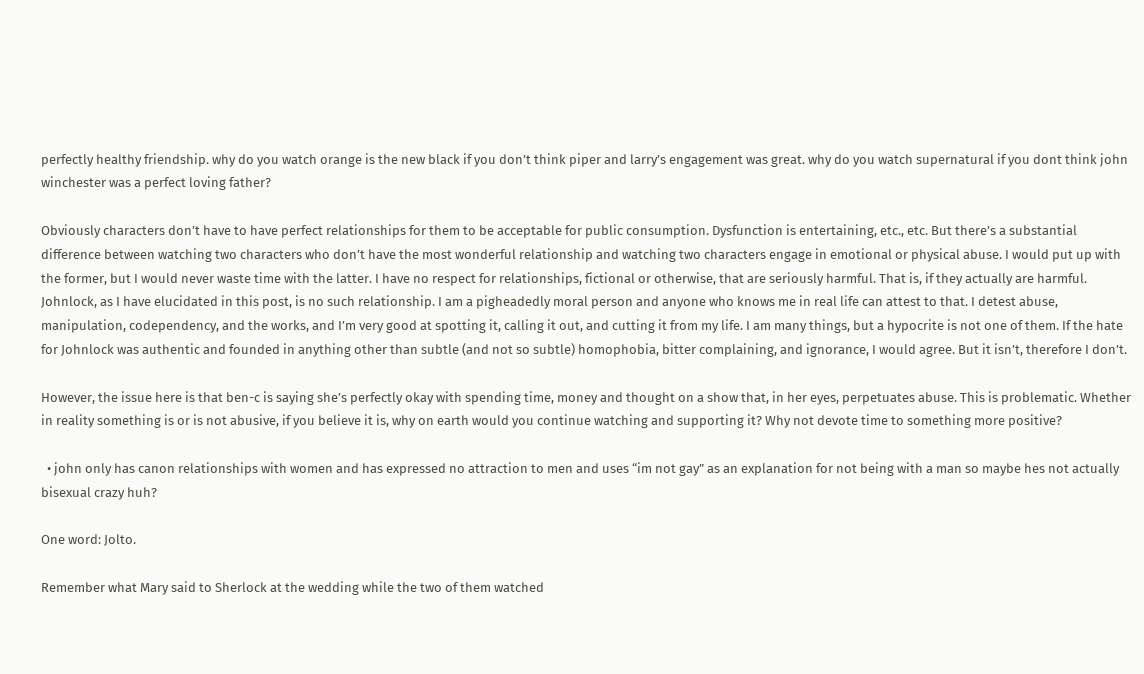perfectly healthy friendship. why do you watch orange is the new black if you don’t think piper and larry’s engagement was great. why do you watch supernatural if you dont think john winchester was a perfect loving father?

Obviously characters don’t have to have perfect relationships for them to be acceptable for public consumption. Dysfunction is entertaining, etc., etc. But there’s a substantial difference between watching two characters who don’t have the most wonderful relationship and watching two characters engage in emotional or physical abuse. I would put up with the former, but I would never waste time with the latter. I have no respect for relationships, fictional or otherwise, that are seriously harmful. That is, if they actually are harmful. Johnlock, as I have elucidated in this post, is no such relationship. I am a pigheadedly moral person and anyone who knows me in real life can attest to that. I detest abuse, manipulation, codependency, and the works, and I’m very good at spotting it, calling it out, and cutting it from my life. I am many things, but a hypocrite is not one of them. If the hate for Johnlock was authentic and founded in anything other than subtle (and not so subtle) homophobia, bitter complaining, and ignorance, I would agree. But it isn’t, therefore I don’t.

However, the issue here is that ben-c is saying she’s perfectly okay with spending time, money and thought on a show that, in her eyes, perpetuates abuse. This is problematic. Whether in reality something is or is not abusive, if you believe it is, why on earth would you continue watching and supporting it? Why not devote time to something more positive?

  • john only has canon relationships with women and has expressed no attraction to men and uses “im not gay” as an explanation for not being with a man so maybe hes not actually bisexual crazy huh?

One word: Jolto.

Remember what Mary said to Sherlock at the wedding while the two of them watched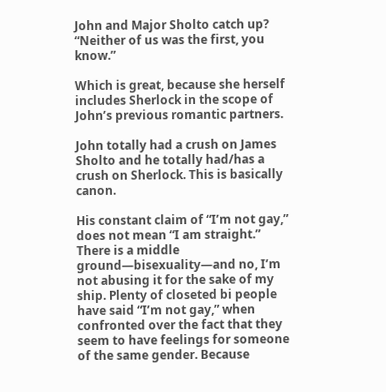John and Major Sholto catch up? “Neither of us was the first, you know.”

Which is great, because she herself includes Sherlock in the scope of John’s previous romantic partners.

John totally had a crush on James Sholto and he totally had/has a crush on Sherlock. This is basically canon.

His constant claim of “I’m not gay,” does not mean “I am straight.” There is a middle ground—bisexuality—and no, I’m not abusing it for the sake of my ship. Plenty of closeted bi people have said “I’m not gay,” when confronted over the fact that they seem to have feelings for someone of the same gender. Because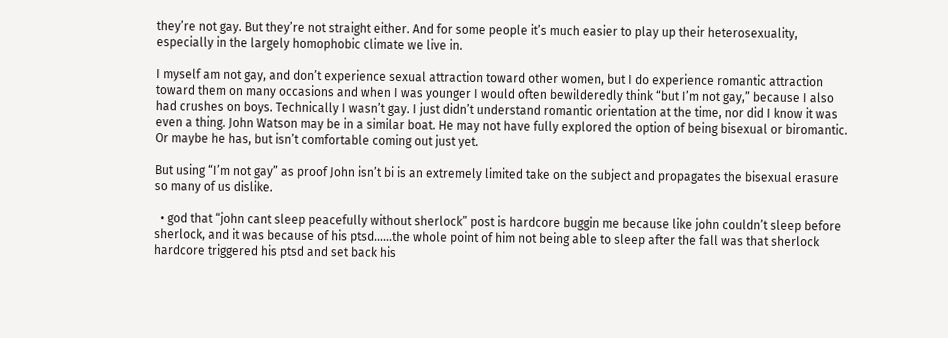they’re not gay. But they’re not straight either. And for some people it’s much easier to play up their heterosexuality, especially in the largely homophobic climate we live in.

I myself am not gay, and don’t experience sexual attraction toward other women, but I do experience romantic attraction toward them on many occasions and when I was younger I would often bewilderedly think “but I’m not gay,” because I also had crushes on boys. Technically I wasn’t gay. I just didn’t understand romantic orientation at the time, nor did I know it was even a thing. John Watson may be in a similar boat. He may not have fully explored the option of being bisexual or biromantic. Or maybe he has, but isn’t comfortable coming out just yet.

But using “I’m not gay” as proof John isn’t bi is an extremely limited take on the subject and propagates the bisexual erasure so many of us dislike.

  • god that “john cant sleep peacefully without sherlock” post is hardcore buggin me because like john couldn’t sleep before sherlock, and it was because of his ptsd……the whole point of him not being able to sleep after the fall was that sherlock hardcore triggered his ptsd and set back his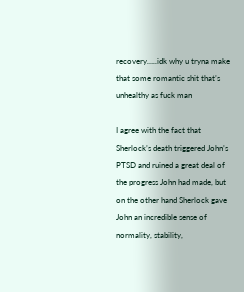recovery…..idk why u tryna make that some romantic shit that’s unhealthy as fuck man

I agree with the fact that Sherlock’s death triggered John’s PTSD and ruined a great deal of the progress John had made, but on the other hand Sherlock gave John an incredible sense of normality, stability,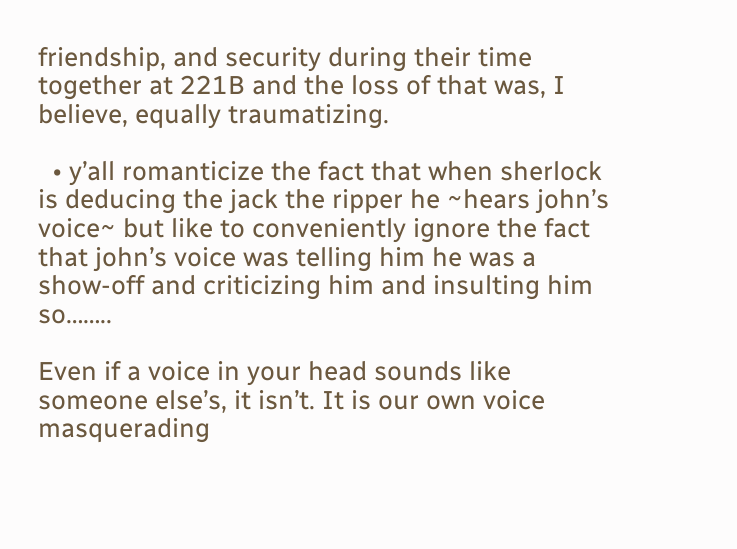friendship, and security during their time together at 221B and the loss of that was, I believe, equally traumatizing.

  • y’all romanticize the fact that when sherlock is deducing the jack the ripper he ~hears john’s voice~ but like to conveniently ignore the fact that john’s voice was telling him he was a show-off and criticizing him and insulting him so……..

Even if a voice in your head sounds like someone else’s, it isn’t. It is our own voice masquerading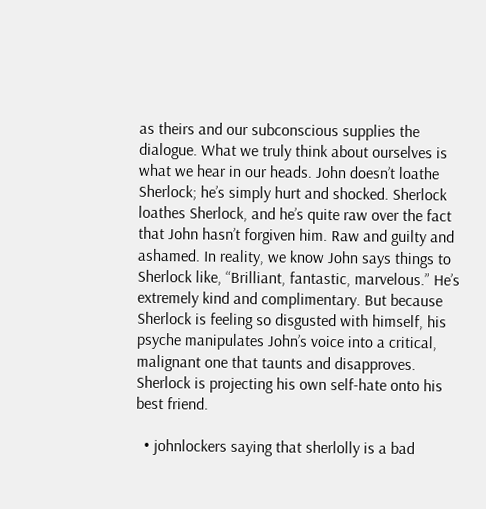as theirs and our subconscious supplies the dialogue. What we truly think about ourselves is what we hear in our heads. John doesn’t loathe Sherlock; he’s simply hurt and shocked. Sherlock loathes Sherlock, and he’s quite raw over the fact that John hasn’t forgiven him. Raw and guilty and ashamed. In reality, we know John says things to Sherlock like, “Brilliant, fantastic, marvelous.” He’s extremely kind and complimentary. But because Sherlock is feeling so disgusted with himself, his psyche manipulates John’s voice into a critical, malignant one that taunts and disapproves. Sherlock is projecting his own self-hate onto his best friend.

  • johnlockers saying that sherlolly is a bad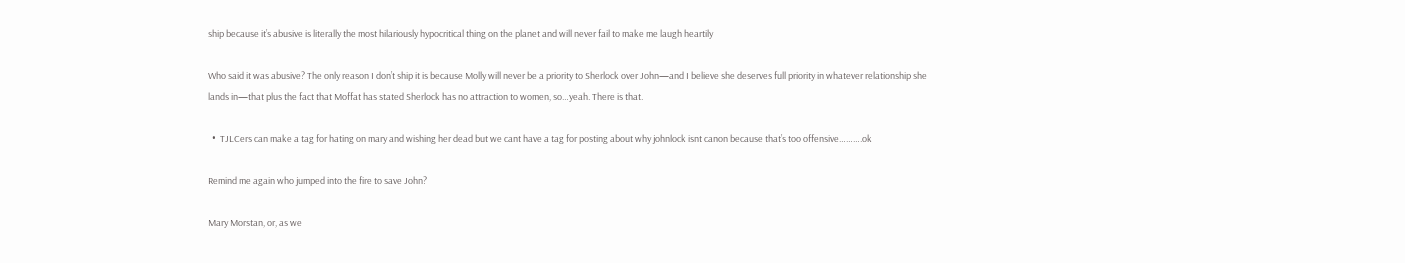ship because it’s abusive is literally the most hilariously hypocritical thing on the planet and will never fail to make me laugh heartily

Who said it was abusive? The only reason I don’t ship it is because Molly will never be a priority to Sherlock over John—and I believe she deserves full priority in whatever relationship she lands in—that plus the fact that Moffat has stated Sherlock has no attraction to women, so…yeah. There is that.

  •  TJLCers can make a tag for hating on mary and wishing her dead but we cant have a tag for posting about why johnlock isnt canon because that’s too offensive……….ok

Remind me again who jumped into the fire to save John?

Mary Morstan, or, as we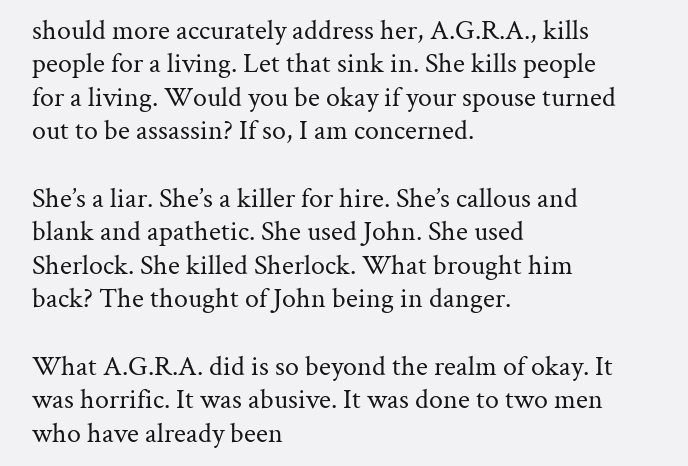should more accurately address her, A.G.R.A., kills people for a living. Let that sink in. She kills people for a living. Would you be okay if your spouse turned out to be assassin? If so, I am concerned.

She’s a liar. She’s a killer for hire. She’s callous and blank and apathetic. She used John. She used Sherlock. She killed Sherlock. What brought him back? The thought of John being in danger.

What A.G.R.A. did is so beyond the realm of okay. It was horrific. It was abusive. It was done to two men who have already been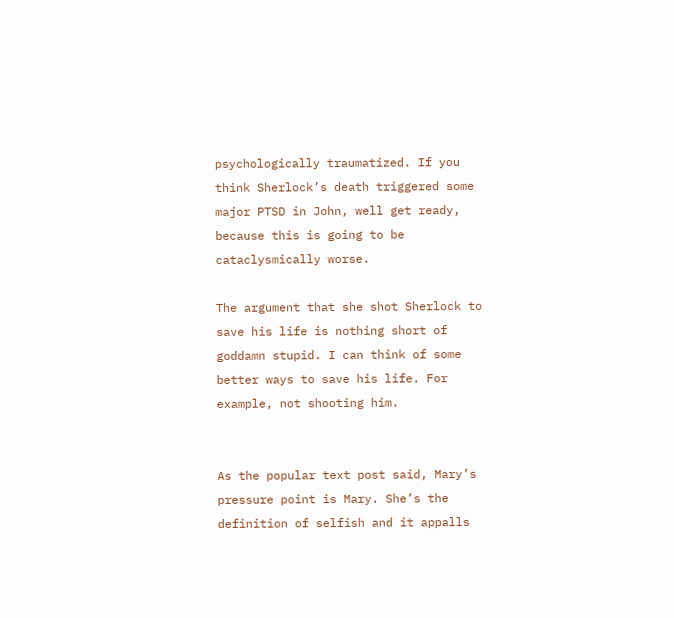psychologically traumatized. If you think Sherlock’s death triggered some major PTSD in John, well get ready, because this is going to be cataclysmically worse.

The argument that she shot Sherlock to save his life is nothing short of goddamn stupid. I can think of some better ways to save his life. For example, not shooting him.


As the popular text post said, Mary’s pressure point is Mary. She’s the definition of selfish and it appalls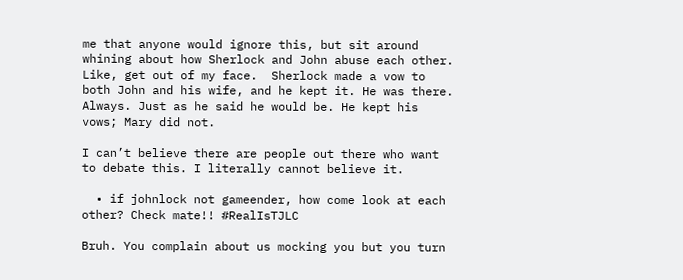me that anyone would ignore this, but sit around whining about how Sherlock and John abuse each other. Like, get out of my face.  Sherlock made a vow to both John and his wife, and he kept it. He was there. Always. Just as he said he would be. He kept his vows; Mary did not.

I can’t believe there are people out there who want to debate this. I literally cannot believe it.

  • if johnlock not gameender, how come look at each other? Check mate!! #RealIsTJLC

Bruh. You complain about us mocking you but you turn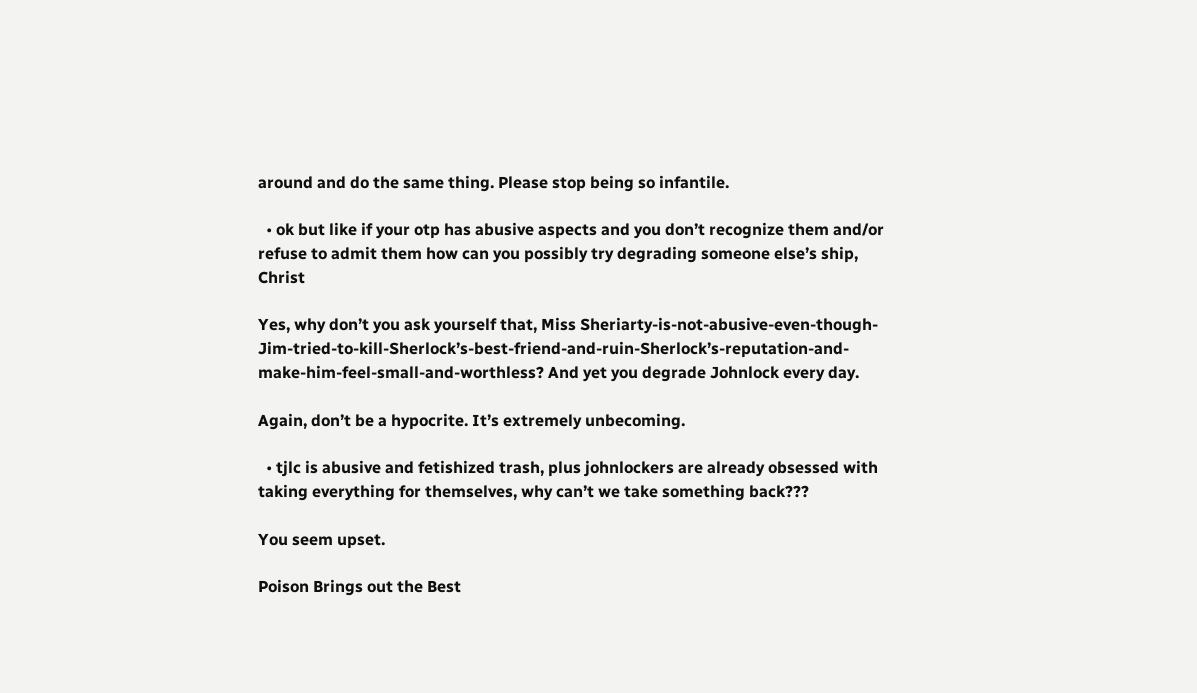around and do the same thing. Please stop being so infantile.

  • ok but like if your otp has abusive aspects and you don’t recognize them and/or refuse to admit them how can you possibly try degrading someone else’s ship, Christ

Yes, why don’t you ask yourself that, Miss Sheriarty-is-not-abusive-even-though-Jim-tried-to-kill-Sherlock’s-best-friend-and-ruin-Sherlock’s-reputation-and-make-him-feel-small-and-worthless? And yet you degrade Johnlock every day.

Again, don’t be a hypocrite. It’s extremely unbecoming.

  • tjlc is abusive and fetishized trash, plus johnlockers are already obsessed with taking everything for themselves, why can’t we take something back???

You seem upset.

Poison Brings out the Best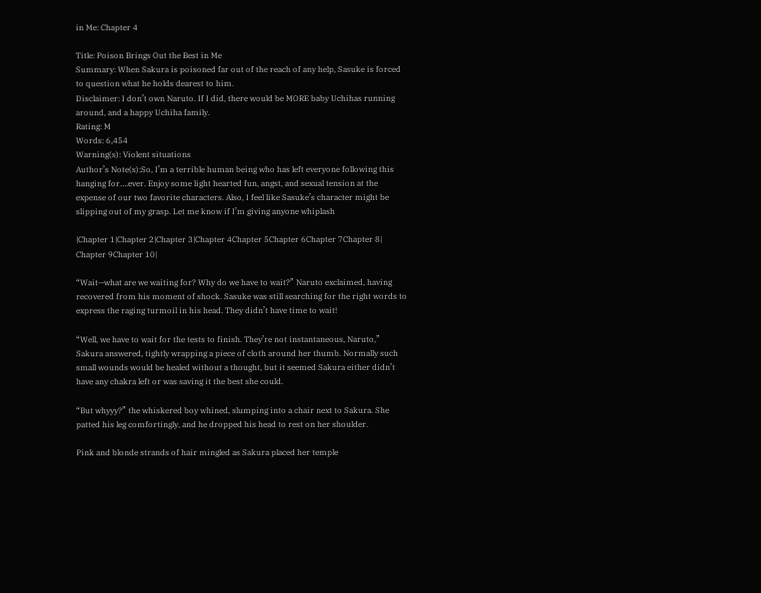in Me: Chapter 4

Title: Poison Brings Out the Best in Me
Summary: When Sakura is poisoned far out of the reach of any help, Sasuke is forced to question what he holds dearest to him.
Disclaimer: I don’t own Naruto. If I did, there would be MORE baby Uchihas running around, and a happy Uchiha family.
Rating: M
Words: 6,454
Warning(s): Violent situations
Author’s Note(s):So, I’m a terrible human being who has left everyone following this hanging for….ever. Enjoy some light hearted fun, angst, and sexual tension at the expense of our two favorite characters. Also, I feel like Sasuke’s character might be slipping out of my grasp. Let me know if I’m giving anyone whiplash

|Chapter 1|Chapter 2|Chapter 3|Chapter 4Chapter 5Chapter 6Chapter 7Chapter 8| Chapter 9Chapter 10|

“Wait—what are we waiting for? Why do we have to wait?” Naruto exclaimed, having recovered from his moment of shock. Sasuke was still searching for the right words to express the raging turmoil in his head. They didn’t have time to wait!

“Well, we have to wait for the tests to finish. They’re not instantaneous, Naruto,” Sakura answered, tightly wrapping a piece of cloth around her thumb. Normally such small wounds would be healed without a thought, but it seemed Sakura either didn’t have any chakra left or was saving it the best she could.

“But whyyy?” the whiskered boy whined, slumping into a chair next to Sakura. She patted his leg comfortingly, and he dropped his head to rest on her shoulder.

Pink and blonde strands of hair mingled as Sakura placed her temple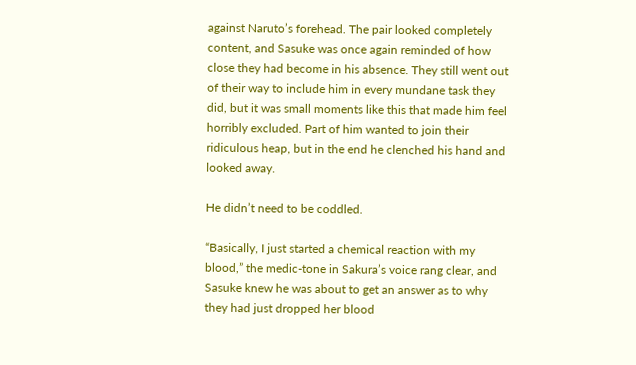against Naruto’s forehead. The pair looked completely content, and Sasuke was once again reminded of how close they had become in his absence. They still went out of their way to include him in every mundane task they did, but it was small moments like this that made him feel horribly excluded. Part of him wanted to join their ridiculous heap, but in the end he clenched his hand and looked away.

He didn’t need to be coddled.

“Basically, I just started a chemical reaction with my blood,” the medic-tone in Sakura’s voice rang clear, and Sasuke knew he was about to get an answer as to why they had just dropped her blood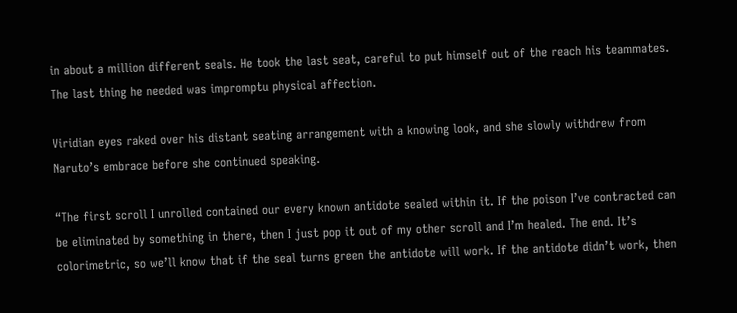in about a million different seals. He took the last seat, careful to put himself out of the reach his teammates. The last thing he needed was impromptu physical affection.

Viridian eyes raked over his distant seating arrangement with a knowing look, and she slowly withdrew from Naruto’s embrace before she continued speaking.

“The first scroll I unrolled contained our every known antidote sealed within it. If the poison I’ve contracted can be eliminated by something in there, then I just pop it out of my other scroll and I’m healed. The end. It’s colorimetric, so we’ll know that if the seal turns green the antidote will work. If the antidote didn’t work, then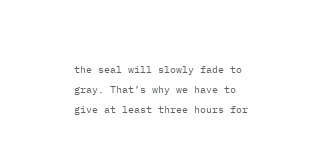the seal will slowly fade to gray. That’s why we have to give at least three hours for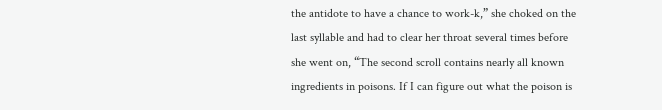the antidote to have a chance to work-k,” she choked on the last syllable and had to clear her throat several times before she went on, “The second scroll contains nearly all known ingredients in poisons. If I can figure out what the poison is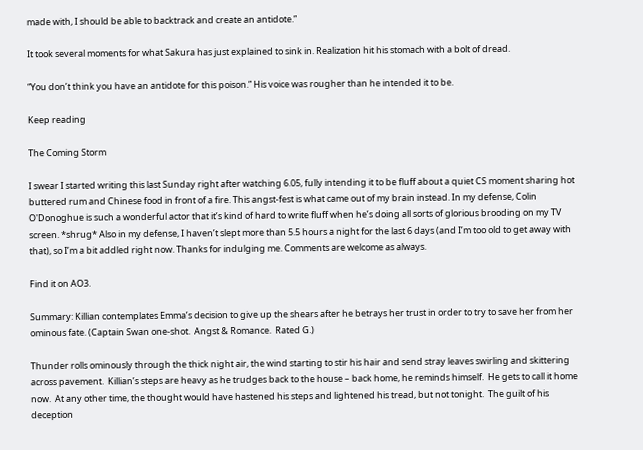made with, I should be able to backtrack and create an antidote.”

It took several moments for what Sakura has just explained to sink in. Realization hit his stomach with a bolt of dread.

“You don’t think you have an antidote for this poison.” His voice was rougher than he intended it to be.

Keep reading

The Coming Storm

I swear I started writing this last Sunday right after watching 6.05, fully intending it to be fluff about a quiet CS moment sharing hot buttered rum and Chinese food in front of a fire. This angst-fest is what came out of my brain instead. In my defense, Colin O'Donoghue is such a wonderful actor that it’s kind of hard to write fluff when he’s doing all sorts of glorious brooding on my TV screen. *shrug* Also in my defense, I haven’t slept more than 5.5 hours a night for the last 6 days (and I’m too old to get away with that), so I’m a bit addled right now. Thanks for indulging me. Comments are welcome as always.

Find it on AO3.

Summary: Killian contemplates Emma’s decision to give up the shears after he betrays her trust in order to try to save her from her ominous fate. (Captain Swan one-shot.  Angst & Romance.  Rated G.)

Thunder rolls ominously through the thick night air, the wind starting to stir his hair and send stray leaves swirling and skittering across pavement.  Killian’s steps are heavy as he trudges back to the house – back home, he reminds himself.  He gets to call it home now.  At any other time, the thought would have hastened his steps and lightened his tread, but not tonight.  The guilt of his deception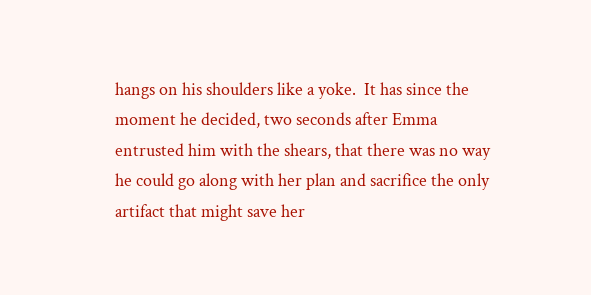hangs on his shoulders like a yoke.  It has since the moment he decided, two seconds after Emma entrusted him with the shears, that there was no way he could go along with her plan and sacrifice the only artifact that might save her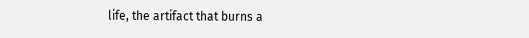life, the artifact that burns a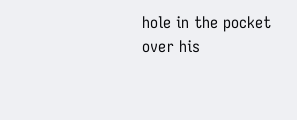hole in the pocket over his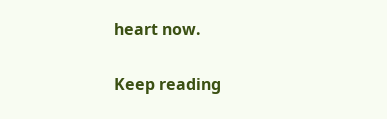heart now.

Keep reading